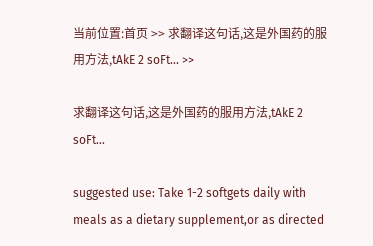当前位置:首页 >> 求翻译这句话,这是外国药的服用方法,tAkE 2 soFt... >>

求翻译这句话,这是外国药的服用方法,tAkE 2 soFt...

suggested use: Take 1-2 softgets daily with meals as a dietary supplement,or as directed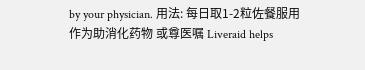by your physician. 用法: 每日取1-2粒佐餐服用 作为助消化药物 或尊医嘱 Liveraid helps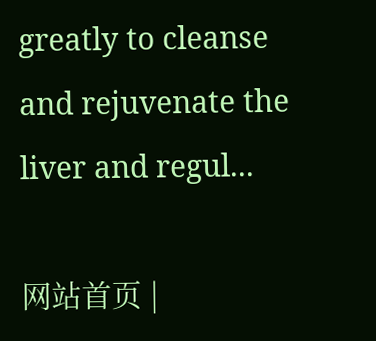greatly to cleanse and rejuvenate the liver and regul...

网站首页 |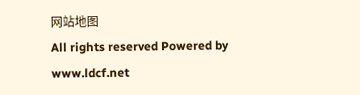网站地图
All rights reserved Powered by www.ldcf.net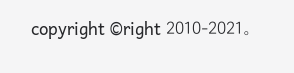copyright ©right 2010-2021。